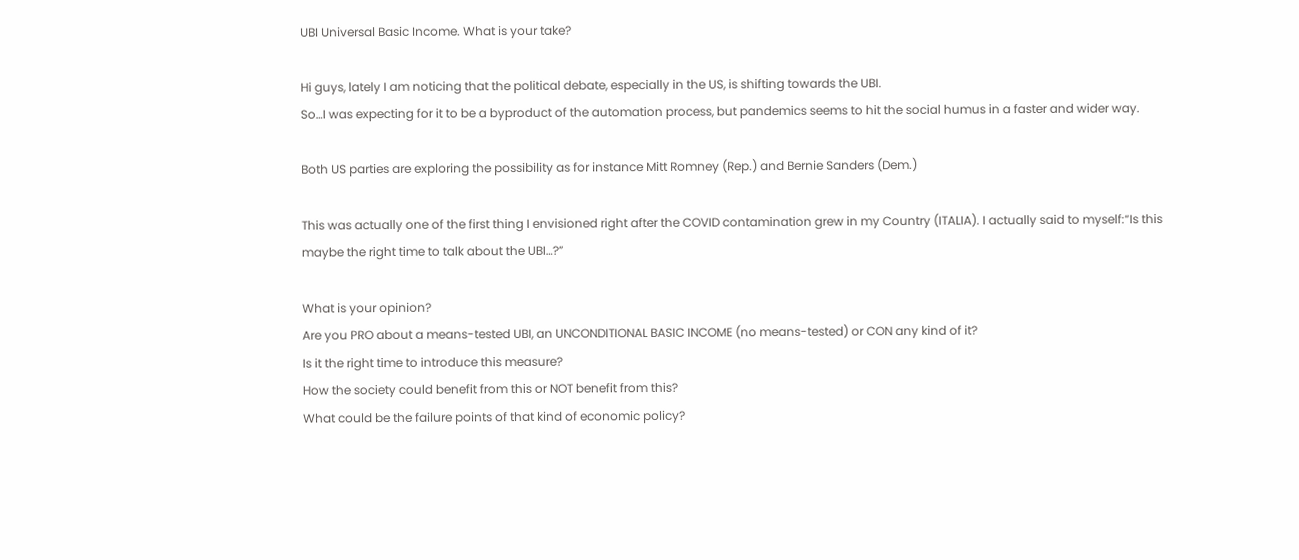UBI Universal Basic Income. What is your take?

Hi guys, lately I am noticing that the political debate, especially in the US, is shifting towards the UBI.
So…I was expecting for it to be a byproduct of the automation process, but pandemics seems to hit the social humus in a faster and wider way.

Both US parties are exploring the possibility as for instance Mitt Romney (Rep.) and Bernie Sanders (Dem.)

This was actually one of the first thing I envisioned right after the COVID contamination grew in my Country (ITALIA). I actually said to myself:“Is this maybe the right time to talk about the UBI…?”

What is your opinion?
Are you PRO about a means-tested UBI, an UNCONDITIONAL BASIC INCOME (no means-tested) or CON any kind of it?
Is it the right time to introduce this measure?
How the society could benefit from this or NOT benefit from this?
What could be the failure points of that kind of economic policy?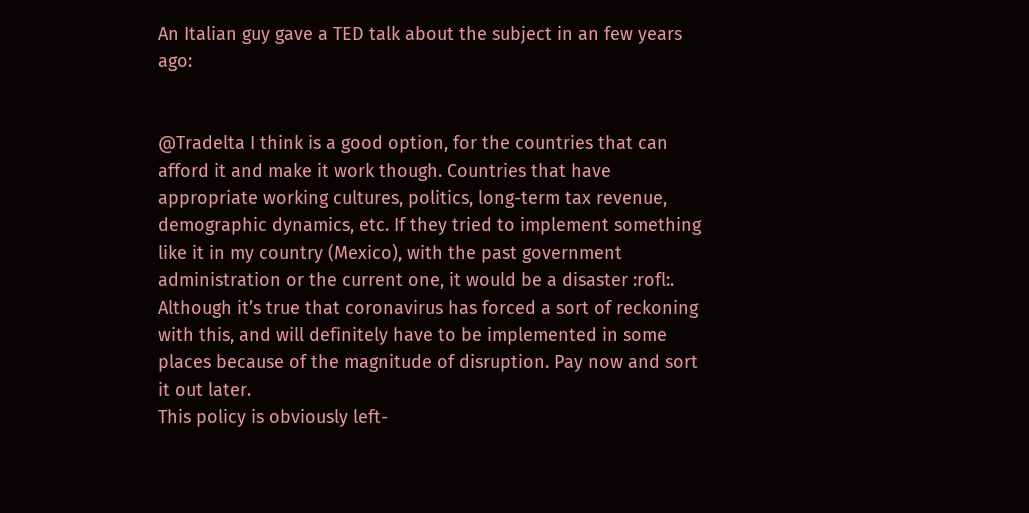An Italian guy gave a TED talk about the subject in an few years ago:


@Tradelta I think is a good option, for the countries that can afford it and make it work though. Countries that have appropriate working cultures, politics, long-term tax revenue, demographic dynamics, etc. If they tried to implement something like it in my country (Mexico), with the past government administration or the current one, it would be a disaster :rofl:. Although it’s true that coronavirus has forced a sort of reckoning with this, and will definitely have to be implemented in some places because of the magnitude of disruption. Pay now and sort it out later.
This policy is obviously left-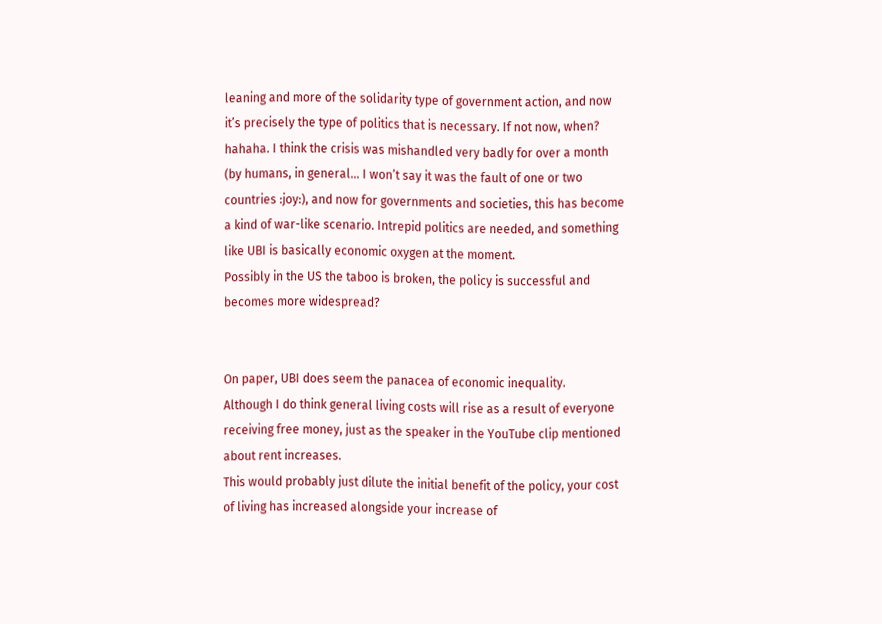leaning and more of the solidarity type of government action, and now it’s precisely the type of politics that is necessary. If not now, when? hahaha. I think the crisis was mishandled very badly for over a month (by humans, in general… I won’t say it was the fault of one or two countries :joy:), and now for governments and societies, this has become a kind of war-like scenario. Intrepid politics are needed, and something like UBI is basically economic oxygen at the moment.
Possibly in the US the taboo is broken, the policy is successful and becomes more widespread?


On paper, UBI does seem the panacea of economic inequality.
Although I do think general living costs will rise as a result of everyone receiving free money, just as the speaker in the YouTube clip mentioned about rent increases.
This would probably just dilute the initial benefit of the policy, your cost of living has increased alongside your increase of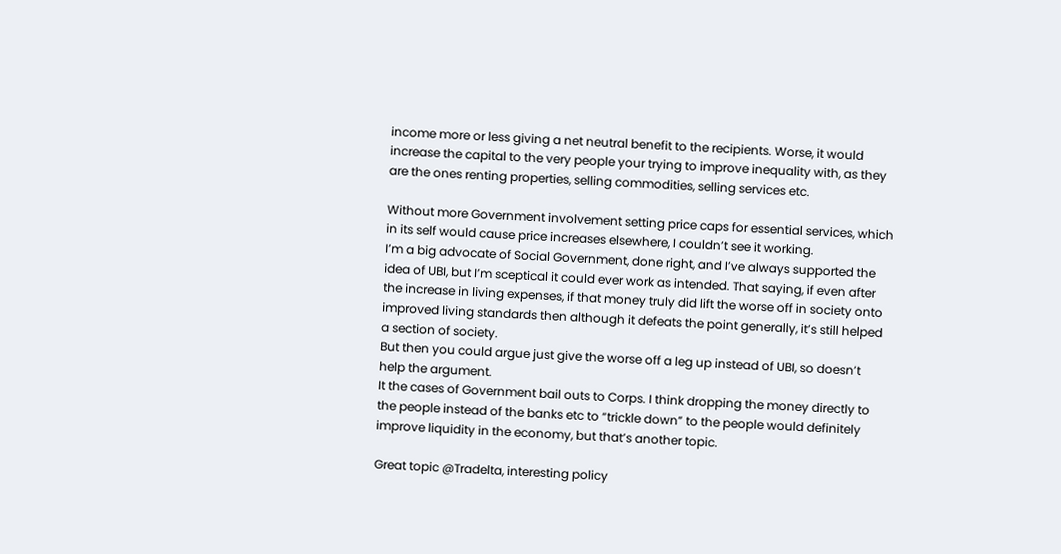income more or less giving a net neutral benefit to the recipients. Worse, it would increase the capital to the very people your trying to improve inequality with, as they are the ones renting properties, selling commodities, selling services etc.

Without more Government involvement setting price caps for essential services, which in its self would cause price increases elsewhere, I couldn’t see it working.
I’m a big advocate of Social Government, done right, and I’ve always supported the idea of UBI, but I’m sceptical it could ever work as intended. That saying, if even after the increase in living expenses, if that money truly did lift the worse off in society onto improved living standards then although it defeats the point generally, it’s still helped a section of society.
But then you could argue just give the worse off a leg up instead of UBI, so doesn’t help the argument.
It the cases of Government bail outs to Corps. I think dropping the money directly to the people instead of the banks etc to “trickle down” to the people would definitely improve liquidity in the economy, but that’s another topic.

Great topic @Tradelta, interesting policy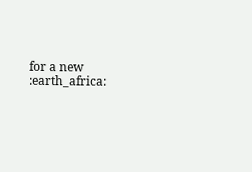for a new :earth_africa: